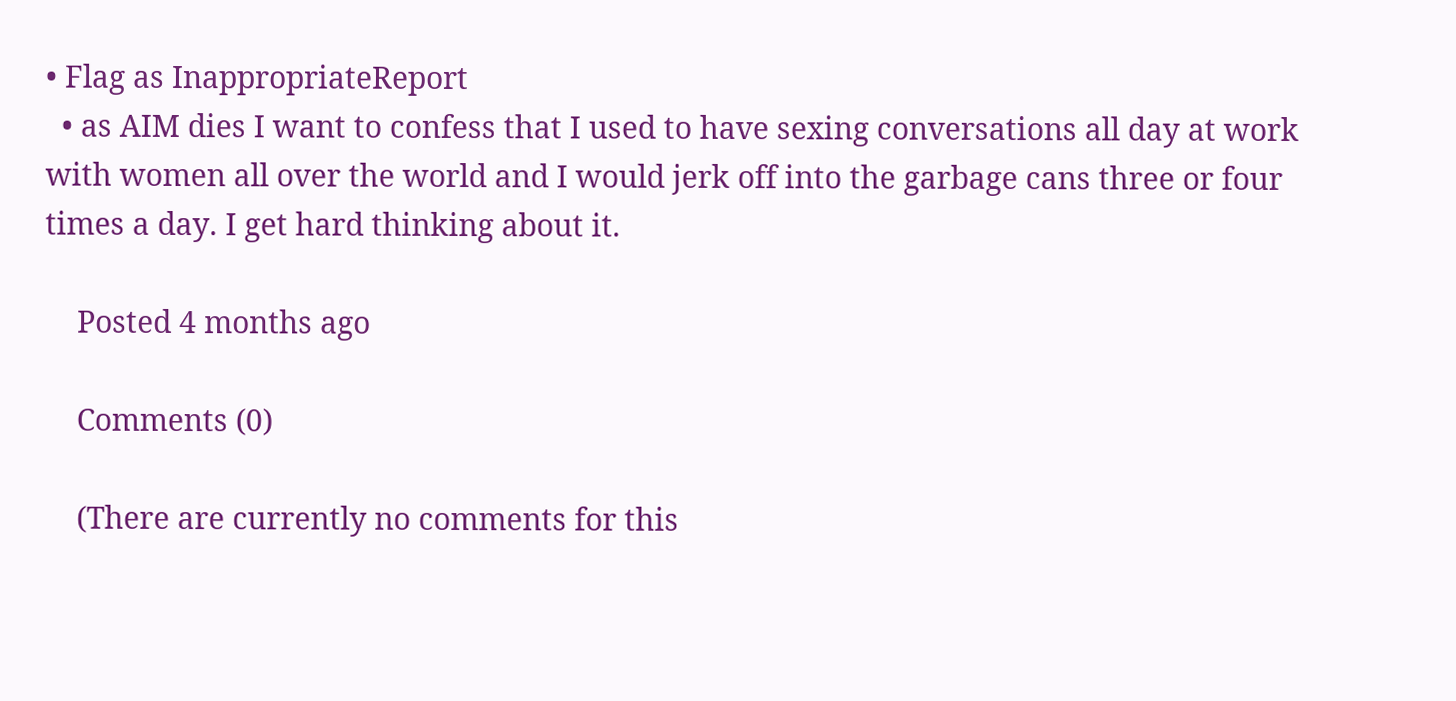• Flag as InappropriateReport
  • as AIM dies I want to confess that I used to have sexing conversations all day at work with women all over the world and I would jerk off into the garbage cans three or four times a day. I get hard thinking about it.

    Posted 4 months ago

    Comments (0)

    (There are currently no comments for this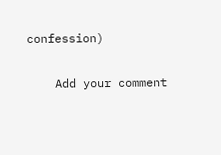confession)

    Add your comment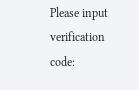Please input verification code: